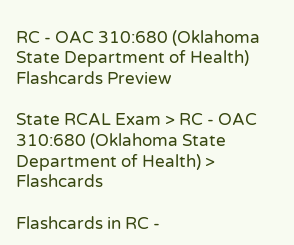RC - OAC 310:680 (Oklahoma State Department of Health) Flashcards Preview

State RCAL Exam > RC - OAC 310:680 (Oklahoma State Department of Health) > Flashcards

Flashcards in RC -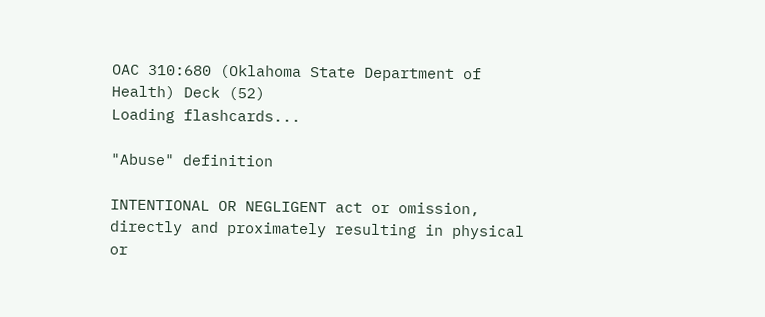OAC 310:680 (Oklahoma State Department of Health) Deck (52)
Loading flashcards...

"Abuse" definition

INTENTIONAL OR NEGLIGENT act or omission, directly and proximately resulting in physical or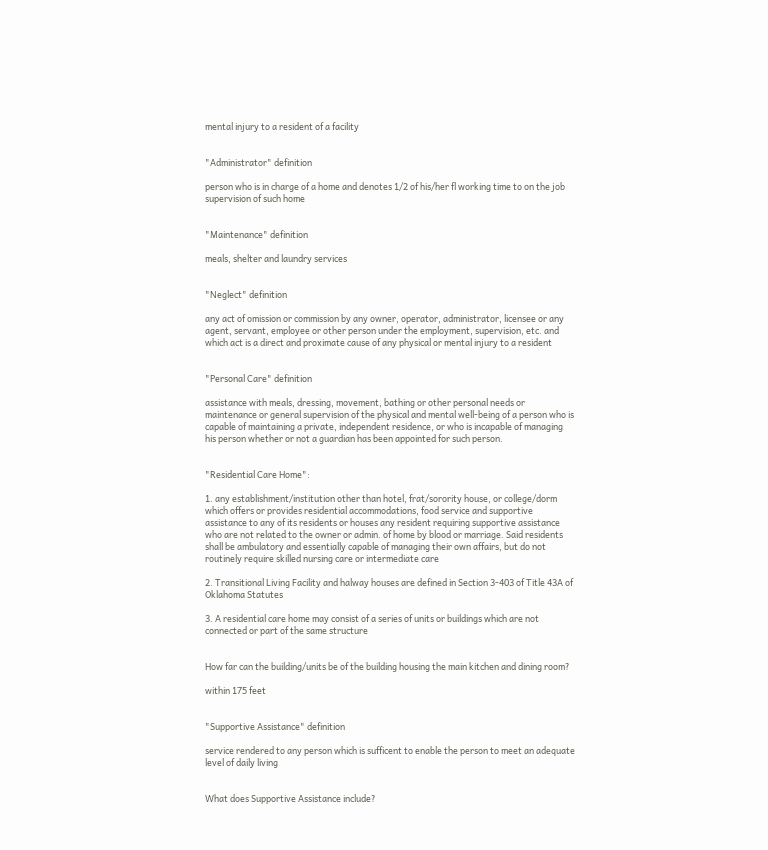mental injury to a resident of a facility


"Administrator" definition

person who is in charge of a home and denotes 1/2 of his/her fl working time to on the job supervision of such home


"Maintenance" definition

meals, shelter and laundry services


"Neglect" definition

any act of omission or commission by any owner, operator, administrator, licensee or any agent, servant, employee or other person under the employment, supervision, etc. and which act is a direct and proximate cause of any physical or mental injury to a resident


"Personal Care" definition

assistance with meals, dressing, movement, bathing or other personal needs or maintenance or general supervision of the physical and mental well-being of a person who is capable of maintaining a private, independent residence, or who is incapable of managing his person whether or not a guardian has been appointed for such person.


"Residential Care Home":

1. any establishment/institution other than hotel, frat/sorority house, or college/dorm which offers or provides residential accommodations, food service and supportive assistance to any of its residents or houses any resident requiring supportive assistance who are not related to the owner or admin. of home by blood or marriage. Said residents shall be ambulatory and essentially capable of managing their own affairs, but do not routinely require skilled nursing care or intermediate care

2. Transitional Living Facility and halway houses are defined in Section 3-403 of Title 43A of Oklahoma Statutes

3. A residential care home may consist of a series of units or buildings which are not connected or part of the same structure


How far can the building/units be of the building housing the main kitchen and dining room?

within 175 feet


"Supportive Assistance" definition

service rendered to any person which is sufficent to enable the person to meet an adequate level of daily living


What does Supportive Assistance include?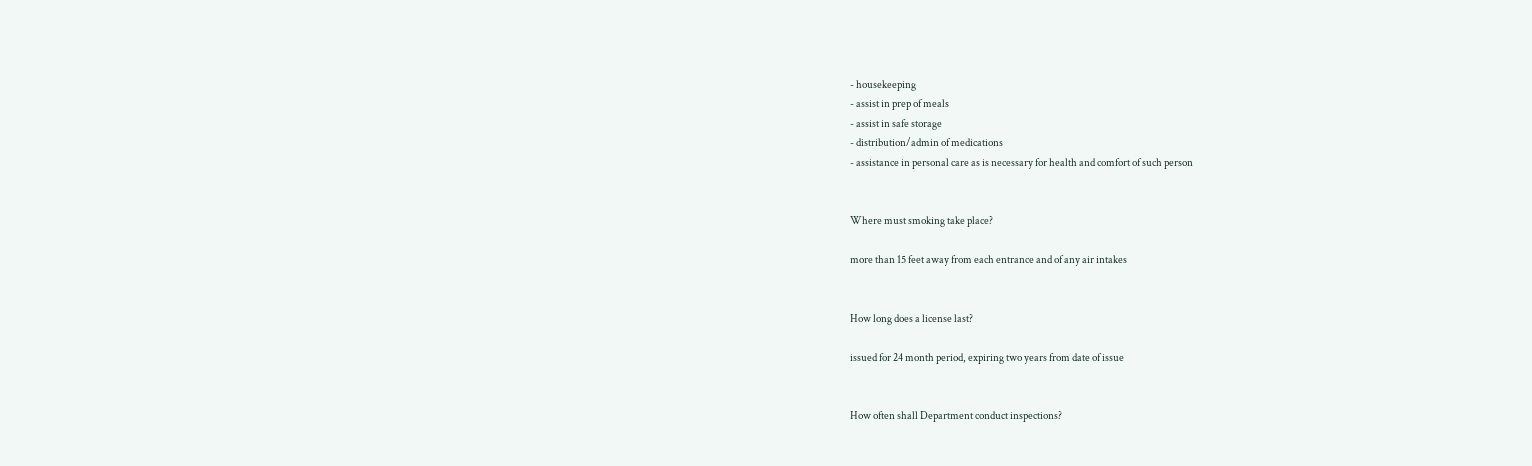- housekeeping
- assist in prep of meals
- assist in safe storage
- distribution/admin of medications
- assistance in personal care as is necessary for health and comfort of such person


Where must smoking take place?

more than 15 feet away from each entrance and of any air intakes


How long does a license last?

issued for 24 month period, expiring two years from date of issue


How often shall Department conduct inspections?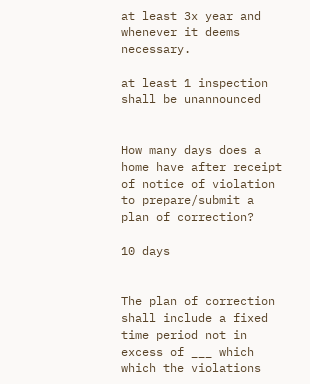at least 3x year and whenever it deems necessary.

at least 1 inspection shall be unannounced


How many days does a home have after receipt of notice of violation to prepare/submit a plan of correction?

10 days


The plan of correction shall include a fixed time period not in excess of ___ which which the violations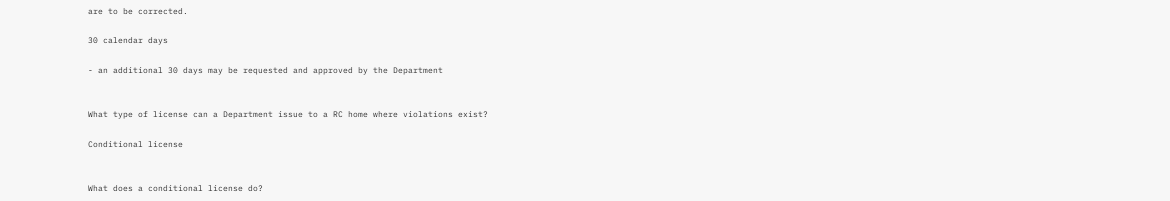are to be corrected.

30 calendar days

- an additional 30 days may be requested and approved by the Department


What type of license can a Department issue to a RC home where violations exist?

Conditional license


What does a conditional license do?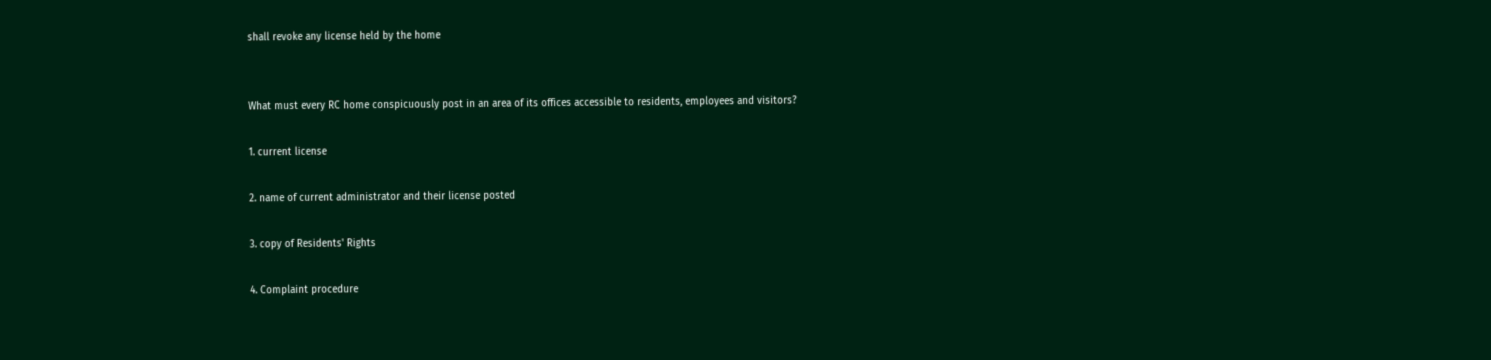shall revoke any license held by the home


What must every RC home conspicuously post in an area of its offices accessible to residents, employees and visitors?

1. current license

2. name of current administrator and their license posted

3. copy of Residents' Rights

4. Complaint procedure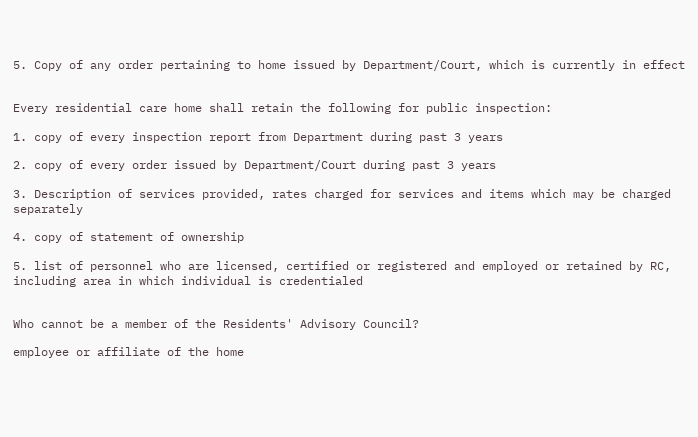5. Copy of any order pertaining to home issued by Department/Court, which is currently in effect


Every residential care home shall retain the following for public inspection:

1. copy of every inspection report from Department during past 3 years

2. copy of every order issued by Department/Court during past 3 years

3. Description of services provided, rates charged for services and items which may be charged separately

4. copy of statement of ownership

5. list of personnel who are licensed, certified or registered and employed or retained by RC, including area in which individual is credentialed


Who cannot be a member of the Residents' Advisory Council?

employee or affiliate of the home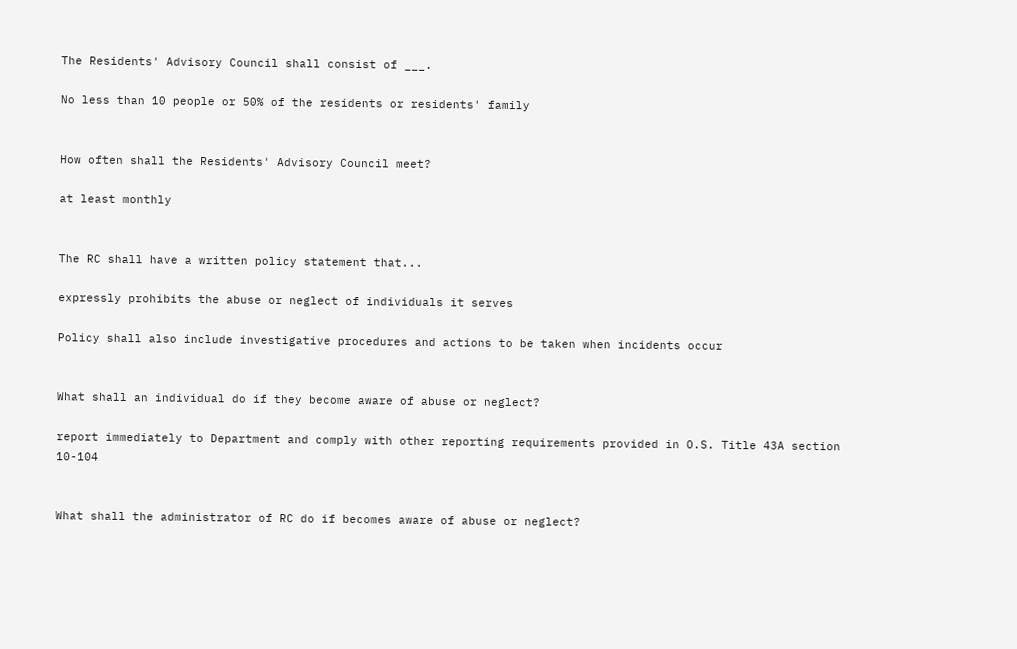The Residents' Advisory Council shall consist of ___.

No less than 10 people or 50% of the residents or residents' family


How often shall the Residents' Advisory Council meet?

at least monthly


The RC shall have a written policy statement that...

expressly prohibits the abuse or neglect of individuals it serves

Policy shall also include investigative procedures and actions to be taken when incidents occur


What shall an individual do if they become aware of abuse or neglect?

report immediately to Department and comply with other reporting requirements provided in O.S. Title 43A section 10-104


What shall the administrator of RC do if becomes aware of abuse or neglect?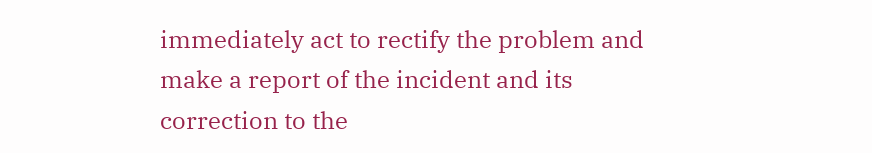immediately act to rectify the problem and make a report of the incident and its correction to the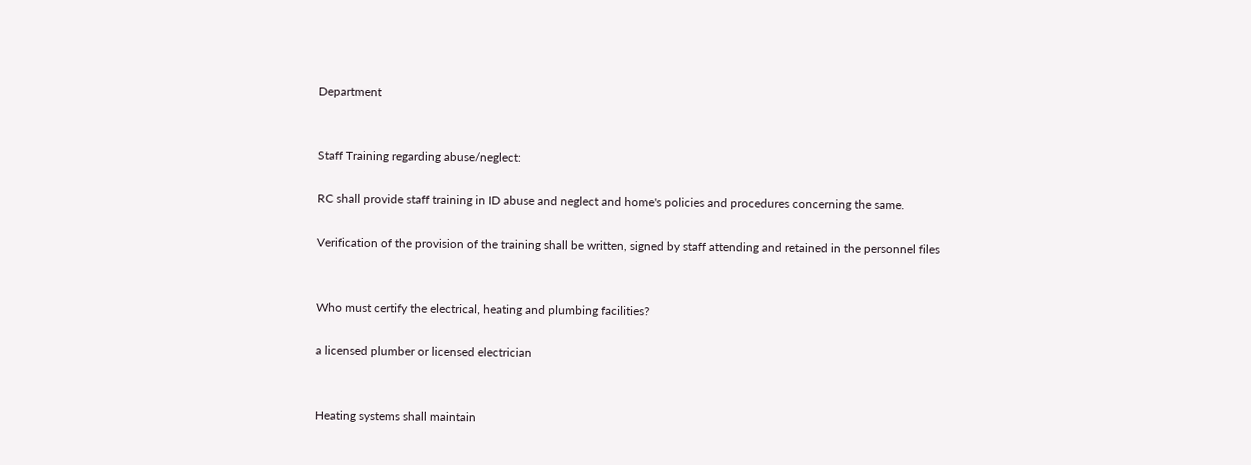Department


Staff Training regarding abuse/neglect:

RC shall provide staff training in ID abuse and neglect and home's policies and procedures concerning the same.

Verification of the provision of the training shall be written, signed by staff attending and retained in the personnel files


Who must certify the electrical, heating and plumbing facilities?

a licensed plumber or licensed electrician


Heating systems shall maintain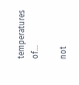temperatures of...

not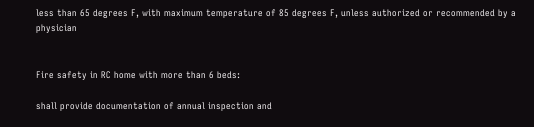less than 65 degrees F, with maximum temperature of 85 degrees F, unless authorized or recommended by a physician


Fire safety in RC home with more than 6 beds:

shall provide documentation of annual inspection and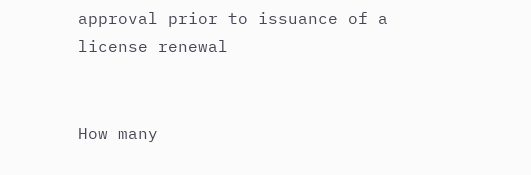approval prior to issuance of a license renewal


How many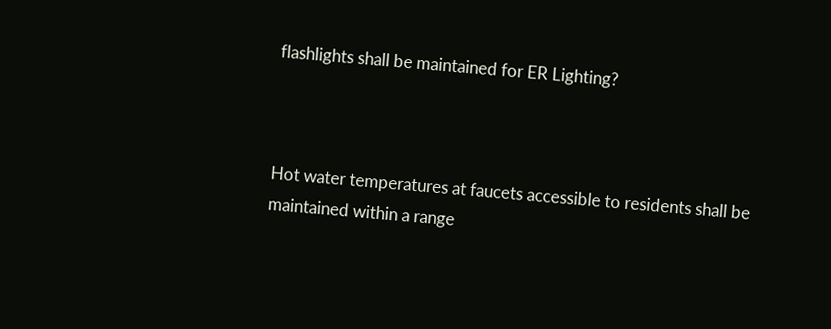flashlights shall be maintained for ER Lighting?



Hot water temperatures at faucets accessible to residents shall be maintained within a range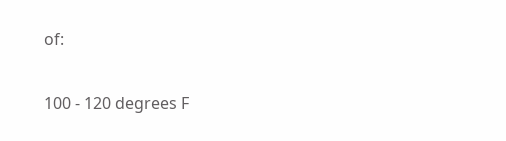of:

100 - 120 degrees F